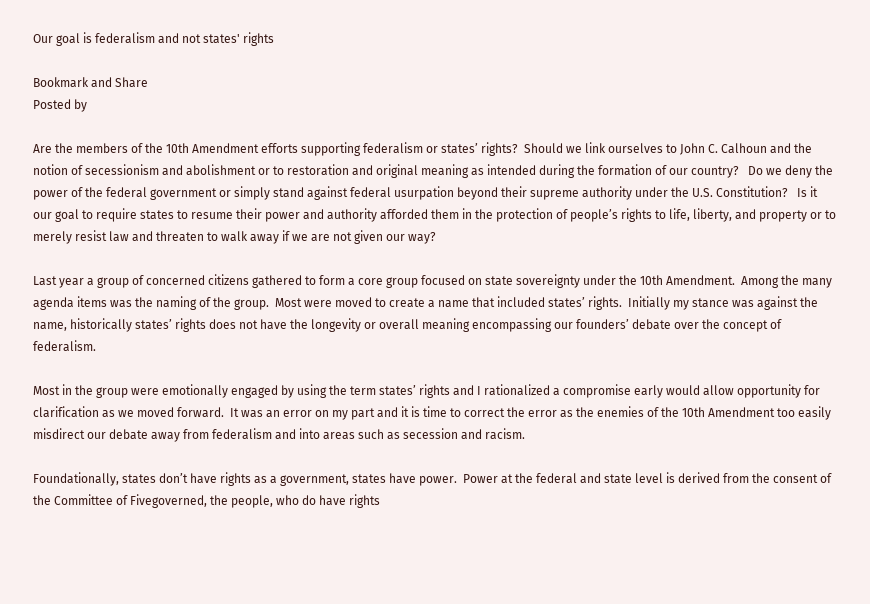Our goal is federalism and not states' rights

Bookmark and Share
Posted by

Are the members of the 10th Amendment efforts supporting federalism or states’ rights?  Should we link ourselves to John C. Calhoun and the notion of secessionism and abolishment or to restoration and original meaning as intended during the formation of our country?   Do we deny the power of the federal government or simply stand against federal usurpation beyond their supreme authority under the U.S. Constitution?   Is it our goal to require states to resume their power and authority afforded them in the protection of people’s rights to life, liberty, and property or to merely resist law and threaten to walk away if we are not given our way?

Last year a group of concerned citizens gathered to form a core group focused on state sovereignty under the 10th Amendment.  Among the many agenda items was the naming of the group.  Most were moved to create a name that included states’ rights.  Initially my stance was against the name, historically states’ rights does not have the longevity or overall meaning encompassing our founders’ debate over the concept of federalism.

Most in the group were emotionally engaged by using the term states’ rights and I rationalized a compromise early would allow opportunity for clarification as we moved forward.  It was an error on my part and it is time to correct the error as the enemies of the 10th Amendment too easily misdirect our debate away from federalism and into areas such as secession and racism.

Foundationally, states don’t have rights as a government, states have power.  Power at the federal and state level is derived from the consent of the Committee of Fivegoverned, the people, who do have rights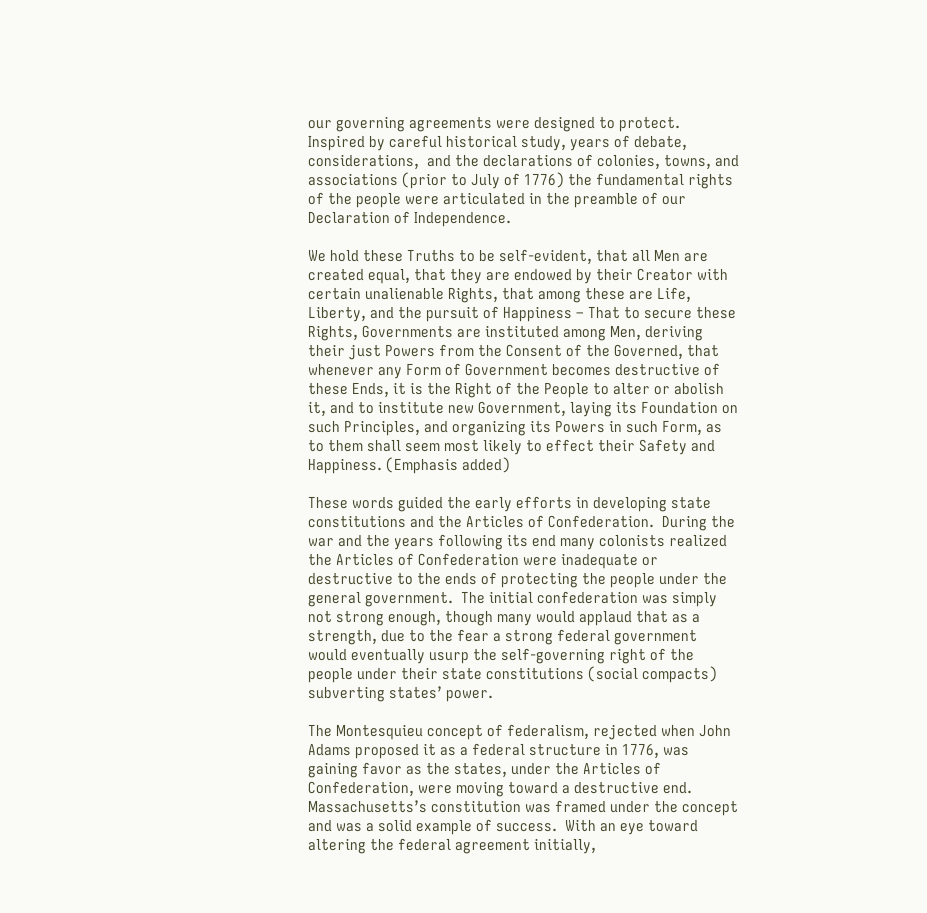our governing agreements were designed to protect.   Inspired by careful historical study, years of debate, considerations,  and the declarations of colonies, towns, and associations (prior to July of 1776) the fundamental rights of the people were articulated in the preamble of our Declaration of Independence.

We hold these Truths to be self-evident, that all Men are created equal, that they are endowed by their Creator with certain unalienable Rights, that among these are Life, Liberty, and the pursuit of Happiness – That to secure these Rights, Governments are instituted among Men, deriving their just Powers from the Consent of the Governed, that whenever any Form of Government becomes destructive of these Ends, it is the Right of the People to alter or abolish it, and to institute new Government, laying its Foundation on such Principles, and organizing its Powers in such Form, as to them shall seem most likely to effect their Safety and Happiness. (Emphasis added)

These words guided the early efforts in developing state constitutions and the Articles of Confederation.  During the war and the years following its end many colonists realized the Articles of Confederation were inadequate or destructive to the ends of protecting the people under the general government.  The initial confederation was simply not strong enough, though many would applaud that as a strength, due to the fear a strong federal government would eventually usurp the self-governing right of the people under their state constitutions (social compacts) subverting states’ power.

The Montesquieu concept of federalism, rejected when John Adams proposed it as a federal structure in 1776, was gaining favor as the states, under the Articles of Confederation, were moving toward a destructive end.  Massachusetts’s constitution was framed under the concept and was a solid example of success.  With an eye toward altering the federal agreement initially,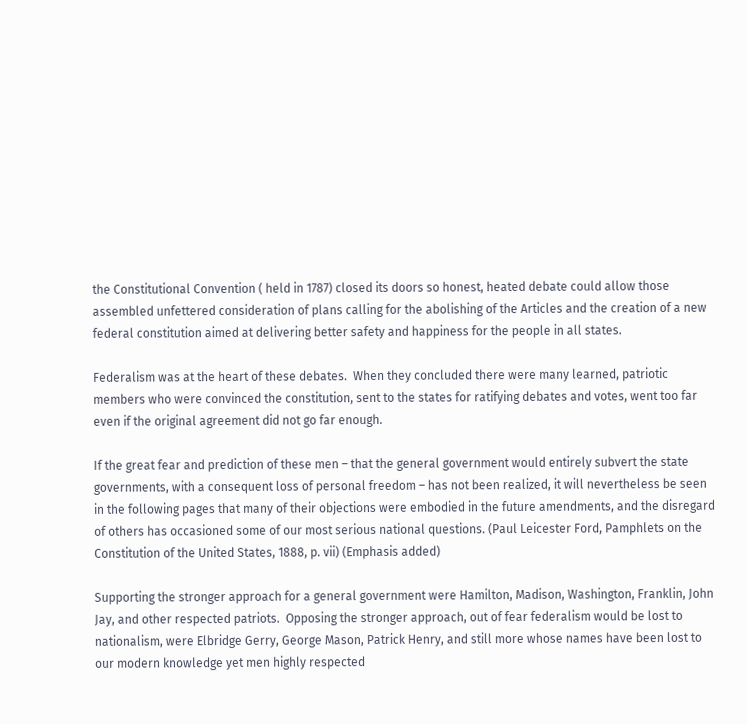the Constitutional Convention ( held in 1787) closed its doors so honest, heated debate could allow those assembled unfettered consideration of plans calling for the abolishing of the Articles and the creation of a new federal constitution aimed at delivering better safety and happiness for the people in all states.

Federalism was at the heart of these debates.  When they concluded there were many learned, patriotic members who were convinced the constitution, sent to the states for ratifying debates and votes, went too far even if the original agreement did not go far enough.

If the great fear and prediction of these men – that the general government would entirely subvert the state governments, with a consequent loss of personal freedom – has not been realized, it will nevertheless be seen in the following pages that many of their objections were embodied in the future amendments, and the disregard of others has occasioned some of our most serious national questions. (Paul Leicester Ford, Pamphlets on the Constitution of the United States, 1888, p. vii) (Emphasis added)

Supporting the stronger approach for a general government were Hamilton, Madison, Washington, Franklin, John Jay, and other respected patriots.  Opposing the stronger approach, out of fear federalism would be lost to nationalism, were Elbridge Gerry, George Mason, Patrick Henry, and still more whose names have been lost to our modern knowledge yet men highly respected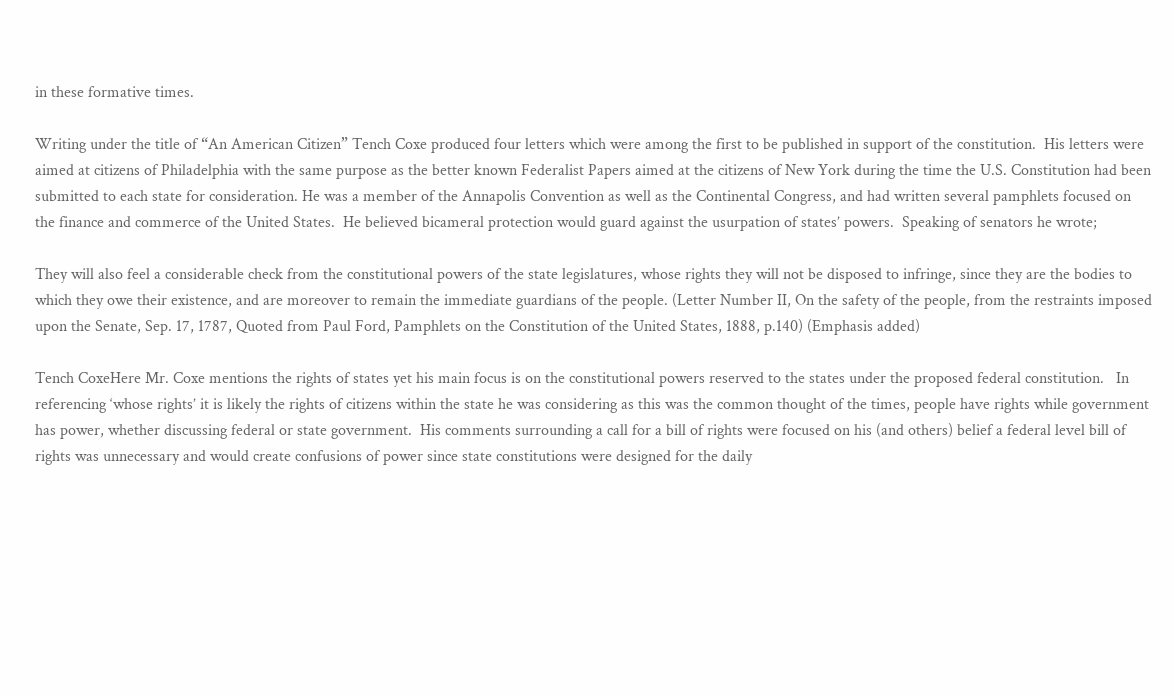in these formative times.

Writing under the title of “An American Citizen” Tench Coxe produced four letters which were among the first to be published in support of the constitution.  His letters were aimed at citizens of Philadelphia with the same purpose as the better known Federalist Papers aimed at the citizens of New York during the time the U.S. Constitution had been submitted to each state for consideration. He was a member of the Annapolis Convention as well as the Continental Congress, and had written several pamphlets focused on the finance and commerce of the United States.  He believed bicameral protection would guard against the usurpation of states’ powers.  Speaking of senators he wrote;

They will also feel a considerable check from the constitutional powers of the state legislatures, whose rights they will not be disposed to infringe, since they are the bodies to which they owe their existence, and are moreover to remain the immediate guardians of the people. (Letter Number II, On the safety of the people, from the restraints imposed upon the Senate, Sep. 17, 1787, Quoted from Paul Ford, Pamphlets on the Constitution of the United States, 1888, p.140) (Emphasis added)

Tench CoxeHere Mr. Coxe mentions the rights of states yet his main focus is on the constitutional powers reserved to the states under the proposed federal constitution.   In referencing ‘whose rights’ it is likely the rights of citizens within the state he was considering as this was the common thought of the times, people have rights while government has power, whether discussing federal or state government.  His comments surrounding a call for a bill of rights were focused on his (and others) belief a federal level bill of rights was unnecessary and would create confusions of power since state constitutions were designed for the daily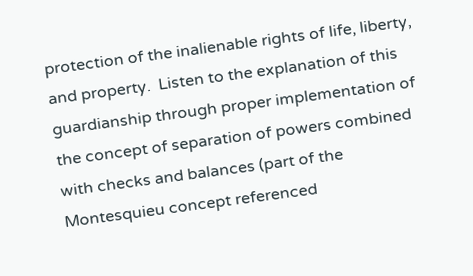protection of the inalienable rights of life, liberty, and property.  Listen to the explanation of this guardianship through proper implementation of the concept of separation of powers combined with checks and balances (part of the Montesquieu concept referenced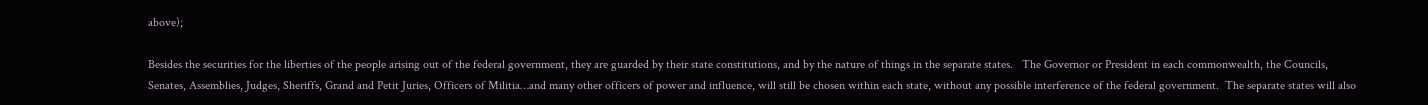above);

Besides the securities for the liberties of the people arising out of the federal government, they are guarded by their state constitutions, and by the nature of things in the separate states.   The Governor or President in each commonwealth, the Councils, Senates, Assemblies, Judges, Sheriffs, Grand and Petit Juries, Officers of Militia…and many other officers of power and influence, will still be chosen within each state, without any possible interference of the federal government.  The separate states will also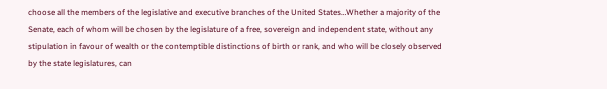choose all the members of the legislative and executive branches of the United States…Whether a majority of the Senate, each of whom will be chosen by the legislature of a free, sovereign and independent state, without any stipulation in favour of wealth or the contemptible distinctions of birth or rank, and who will be closely observed by the state legislatures, can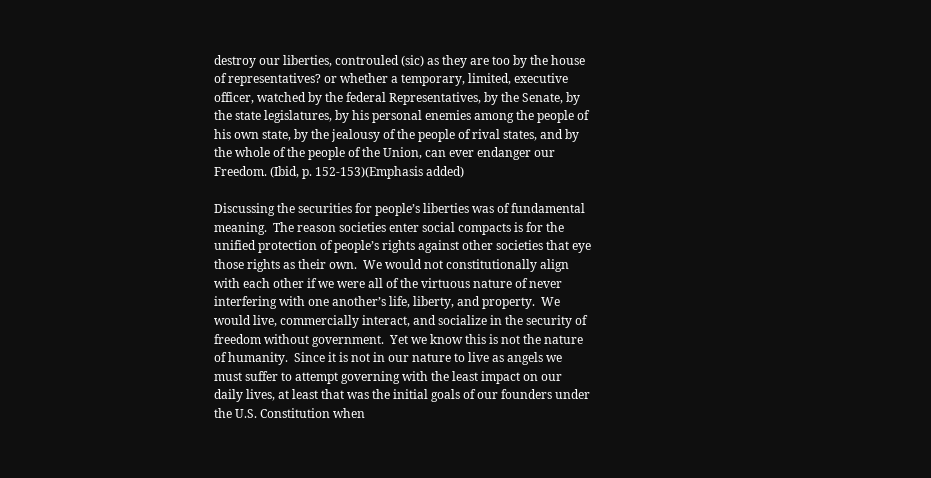destroy our liberties, controuled (sic) as they are too by the house of representatives? or whether a temporary, limited, executive officer, watched by the federal Representatives, by the Senate, by the state legislatures, by his personal enemies among the people of his own state, by the jealousy of the people of rival states, and by the whole of the people of the Union, can ever endanger our Freedom. (Ibid, p. 152-153)(Emphasis added)

Discussing the securities for people’s liberties was of fundamental meaning.  The reason societies enter social compacts is for the unified protection of people’s rights against other societies that eye those rights as their own.  We would not constitutionally align with each other if we were all of the virtuous nature of never interfering with one another’s life, liberty, and property.  We would live, commercially interact, and socialize in the security of freedom without government.  Yet we know this is not the nature of humanity.  Since it is not in our nature to live as angels we must suffer to attempt governing with the least impact on our daily lives, at least that was the initial goals of our founders under the U.S. Constitution when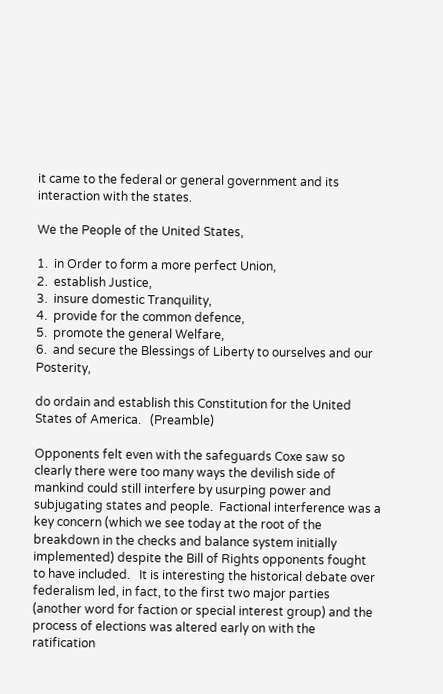it came to the federal or general government and its interaction with the states.

We the People of the United States,

1.  in Order to form a more perfect Union,
2.  establish Justice,
3.  insure domestic Tranquility,
4.  provide for the common defence,
5.  promote the general Welfare,
6.  and secure the Blessings of Liberty to ourselves and our Posterity,

do ordain and establish this Constitution for the United States of America.   (Preamble)

Opponents felt even with the safeguards Coxe saw so clearly there were too many ways the devilish side of mankind could still interfere by usurping power and subjugating states and people.  Factional interference was a key concern (which we see today at the root of the breakdown in the checks and balance system initially implemented) despite the Bill of Rights opponents fought to have included.   It is interesting the historical debate over federalism led, in fact, to the first two major parties (another word for faction or special interest group) and the process of elections was altered early on with the ratification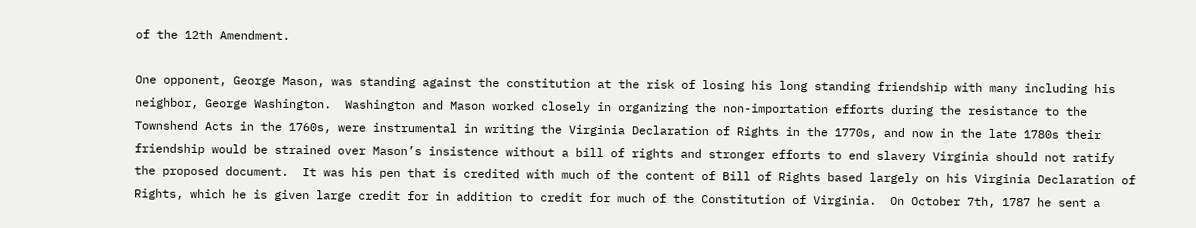of the 12th Amendment.

One opponent, George Mason, was standing against the constitution at the risk of losing his long standing friendship with many including his neighbor, George Washington.  Washington and Mason worked closely in organizing the non-importation efforts during the resistance to the Townshend Acts in the 1760s, were instrumental in writing the Virginia Declaration of Rights in the 1770s, and now in the late 1780s their friendship would be strained over Mason’s insistence without a bill of rights and stronger efforts to end slavery Virginia should not ratify the proposed document.  It was his pen that is credited with much of the content of Bill of Rights based largely on his Virginia Declaration of Rights, which he is given large credit for in addition to credit for much of the Constitution of Virginia.  On October 7th, 1787 he sent a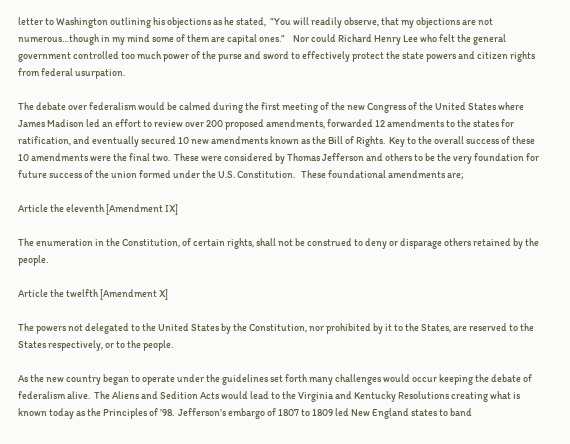letter to Washington outlining his objections as he stated,  ”You will readily observe, that my objections are not numerous…though in my mind some of them are capital ones.”    Nor could Richard Henry Lee who felt the general government controlled too much power of the purse and sword to effectively protect the state powers and citizen rights from federal usurpation.

The debate over federalism would be calmed during the first meeting of the new Congress of the United States where James Madison led an effort to review over 200 proposed amendments, forwarded 12 amendments to the states for ratification, and eventually secured 10 new amendments known as the Bill of Rights.  Key to the overall success of these 10 amendments were the final two.  These were considered by Thomas Jefferson and others to be the very foundation for future success of the union formed under the U.S. Constitution.   These foundational amendments are;

Article the eleventh [Amendment IX]

The enumeration in the Constitution, of certain rights, shall not be construed to deny or disparage others retained by the people.

Article the twelfth [Amendment X]

The powers not delegated to the United States by the Constitution, nor prohibited by it to the States, are reserved to the States respectively, or to the people.

As the new country began to operate under the guidelines set forth many challenges would occur keeping the debate of federalism alive.  The Aliens and Sedition Acts would lead to the Virginia and Kentucky Resolutions creating what is known today as the Principles of ’98.  Jefferson’s embargo of 1807 to 1809 led New England states to band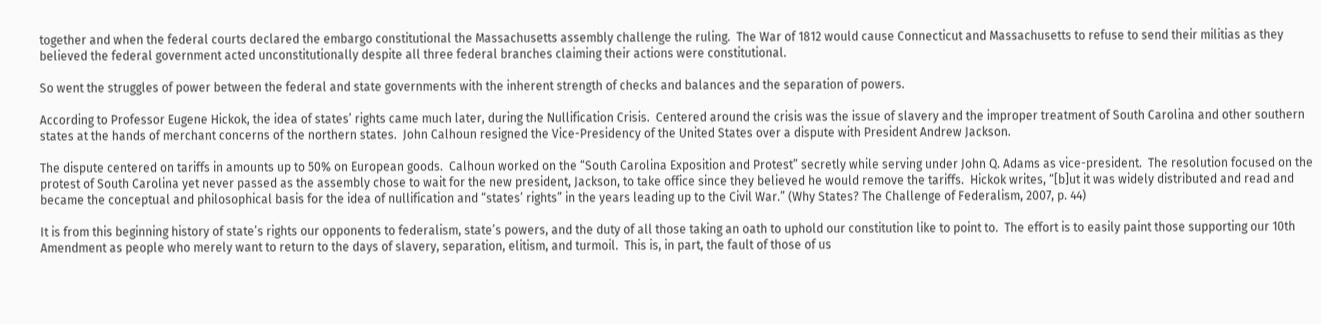together and when the federal courts declared the embargo constitutional the Massachusetts assembly challenge the ruling.  The War of 1812 would cause Connecticut and Massachusetts to refuse to send their militias as they believed the federal government acted unconstitutionally despite all three federal branches claiming their actions were constitutional.

So went the struggles of power between the federal and state governments with the inherent strength of checks and balances and the separation of powers.

According to Professor Eugene Hickok, the idea of states’ rights came much later, during the Nullification Crisis.  Centered around the crisis was the issue of slavery and the improper treatment of South Carolina and other southern states at the hands of merchant concerns of the northern states.  John Calhoun resigned the Vice-Presidency of the United States over a dispute with President Andrew Jackson.

The dispute centered on tariffs in amounts up to 50% on European goods.  Calhoun worked on the “South Carolina Exposition and Protest” secretly while serving under John Q. Adams as vice-president.  The resolution focused on the protest of South Carolina yet never passed as the assembly chose to wait for the new president, Jackson, to take office since they believed he would remove the tariffs.  Hickok writes, “[b]ut it was widely distributed and read and became the conceptual and philosophical basis for the idea of nullification and “states’ rights” in the years leading up to the Civil War.” (Why States? The Challenge of Federalism, 2007, p. 44)

It is from this beginning history of state’s rights our opponents to federalism, state’s powers, and the duty of all those taking an oath to uphold our constitution like to point to.  The effort is to easily paint those supporting our 10th Amendment as people who merely want to return to the days of slavery, separation, elitism, and turmoil.  This is, in part, the fault of those of us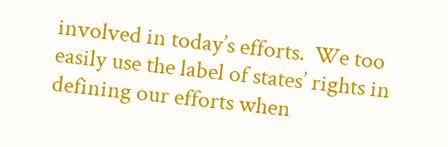involved in today’s efforts.  We too easily use the label of states’ rights in defining our efforts when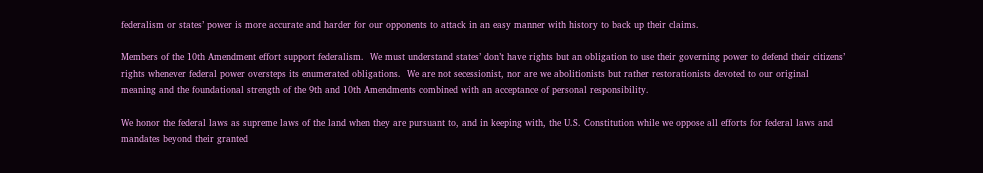federalism or states’ power is more accurate and harder for our opponents to attack in an easy manner with history to back up their claims.

Members of the 10th Amendment effort support federalism.  We must understand states’ don’t have rights but an obligation to use their governing power to defend their citizens’ rights whenever federal power oversteps its enumerated obligations.  We are not secessionist, nor are we abolitionists but rather restorationists devoted to our original meaning and the foundational strength of the 9th and 10th Amendments combined with an acceptance of personal responsibility.

We honor the federal laws as supreme laws of the land when they are pursuant to, and in keeping with, the U.S. Constitution while we oppose all efforts for federal laws and mandates beyond their granted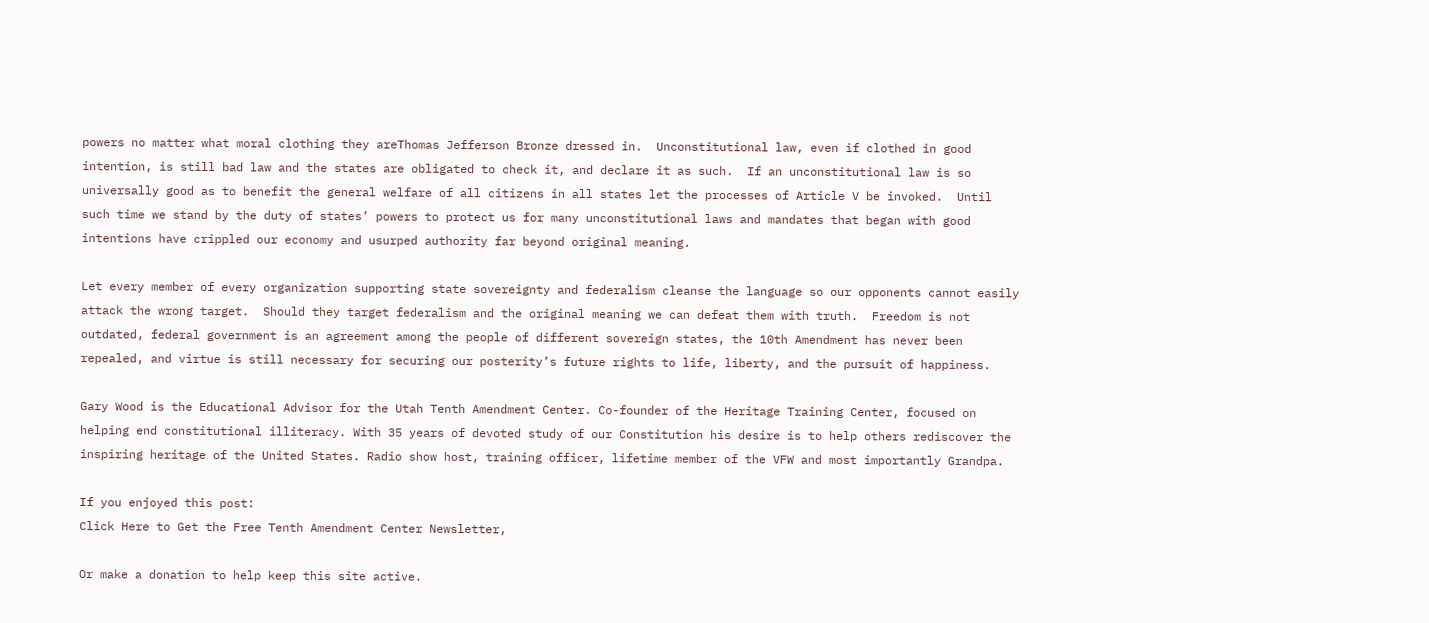powers no matter what moral clothing they areThomas Jefferson Bronze dressed in.  Unconstitutional law, even if clothed in good intention, is still bad law and the states are obligated to check it, and declare it as such.  If an unconstitutional law is so universally good as to benefit the general welfare of all citizens in all states let the processes of Article V be invoked.  Until such time we stand by the duty of states’ powers to protect us for many unconstitutional laws and mandates that began with good intentions have crippled our economy and usurped authority far beyond original meaning.

Let every member of every organization supporting state sovereignty and federalism cleanse the language so our opponents cannot easily attack the wrong target.  Should they target federalism and the original meaning we can defeat them with truth.  Freedom is not outdated, federal government is an agreement among the people of different sovereign states, the 10th Amendment has never been repealed, and virtue is still necessary for securing our posterity’s future rights to life, liberty, and the pursuit of happiness.

Gary Wood is the Educational Advisor for the Utah Tenth Amendment Center. Co-founder of the Heritage Training Center, focused on helping end constitutional illiteracy. With 35 years of devoted study of our Constitution his desire is to help others rediscover the inspiring heritage of the United States. Radio show host, training officer, lifetime member of the VFW and most importantly Grandpa.

If you enjoyed this post:
Click Here to Get the Free Tenth Amendment Center Newsletter,

Or make a donation to help keep this site active.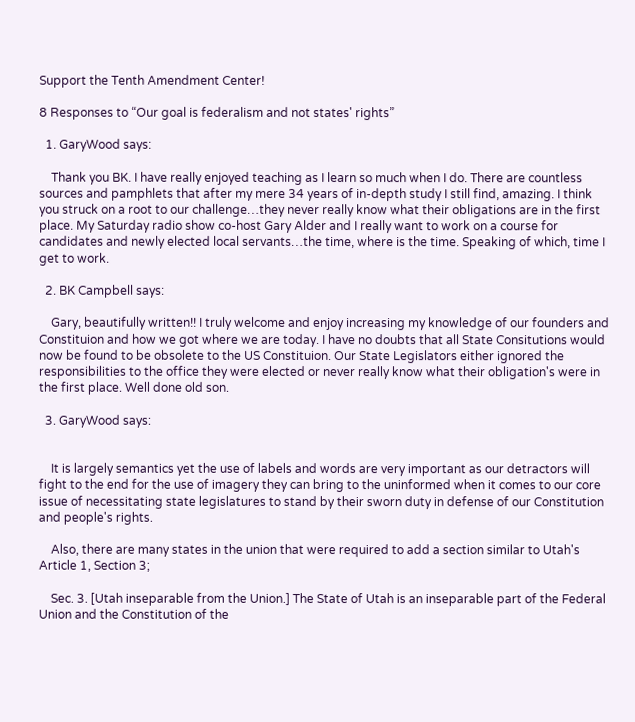Support the Tenth Amendment Center!

8 Responses to “Our goal is federalism and not states' rights”

  1. GaryWood says:

    Thank you BK. I have really enjoyed teaching as I learn so much when I do. There are countless sources and pamphlets that after my mere 34 years of in-depth study I still find, amazing. I think you struck on a root to our challenge…they never really know what their obligations are in the first place. My Saturday radio show co-host Gary Alder and I really want to work on a course for candidates and newly elected local servants…the time, where is the time. Speaking of which, time I get to work.

  2. BK Campbell says:

    Gary, beautifully written!! I truly welcome and enjoy increasing my knowledge of our founders and Constituion and how we got where we are today. I have no doubts that all State Consitutions would now be found to be obsolete to the US Constituion. Our State Legislators either ignored the responsibilities to the office they were elected or never really know what their obligation's were in the first place. Well done old son.

  3. GaryWood says:


    It is largely semantics yet the use of labels and words are very important as our detractors will fight to the end for the use of imagery they can bring to the uninformed when it comes to our core issue of necessitating state legislatures to stand by their sworn duty in defense of our Constitution and people's rights.

    Also, there are many states in the union that were required to add a section similar to Utah's Article 1, Section 3;

    Sec. 3. [Utah inseparable from the Union.] The State of Utah is an inseparable part of the Federal Union and the Constitution of the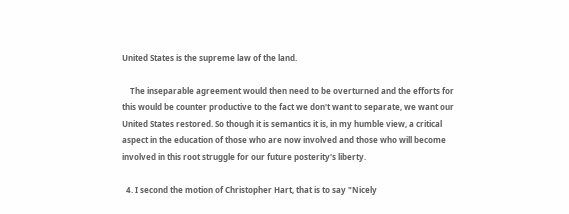United States is the supreme law of the land.

    The inseparable agreement would then need to be overturned and the efforts for this would be counter productive to the fact we don't want to separate, we want our United States restored. So though it is semantics it is, in my humble view, a critical aspect in the education of those who are now involved and those who will become involved in this root struggle for our future posterity's liberty.

  4. I second the motion of Christopher Hart, that is to say "Nicely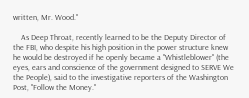written, Mr. Wood."

    As Deep Throat, recently learned to be the Deputy Director of the FBI, who despite his high position in the power structure knew he would be destroyed if he openly became a "Whistleblower" (the eyes, ears and conscience of the government designed to SERVE We the People), said to the investigative reporters of the Washington Post, "Follow the Money."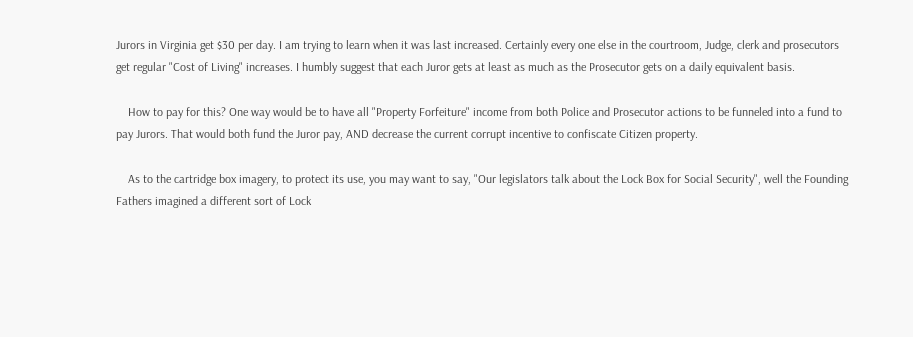Jurors in Virginia get $30 per day. I am trying to learn when it was last increased. Certainly every one else in the courtroom, Judge, clerk and prosecutors get regular "Cost of Living" increases. I humbly suggest that each Juror gets at least as much as the Prosecutor gets on a daily equivalent basis.

    How to pay for this? One way would be to have all "Property Forfeiture" income from both Police and Prosecutor actions to be funneled into a fund to pay Jurors. That would both fund the Juror pay, AND decrease the current corrupt incentive to confiscate Citizen property.

    As to the cartridge box imagery, to protect its use, you may want to say, "Our legislators talk about the Lock Box for Social Security", well the Founding Fathers imagined a different sort of Lock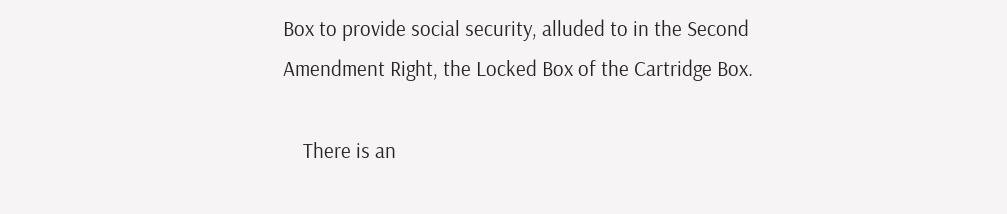Box to provide social security, alluded to in the Second Amendment Right, the Locked Box of the Cartridge Box.

    There is an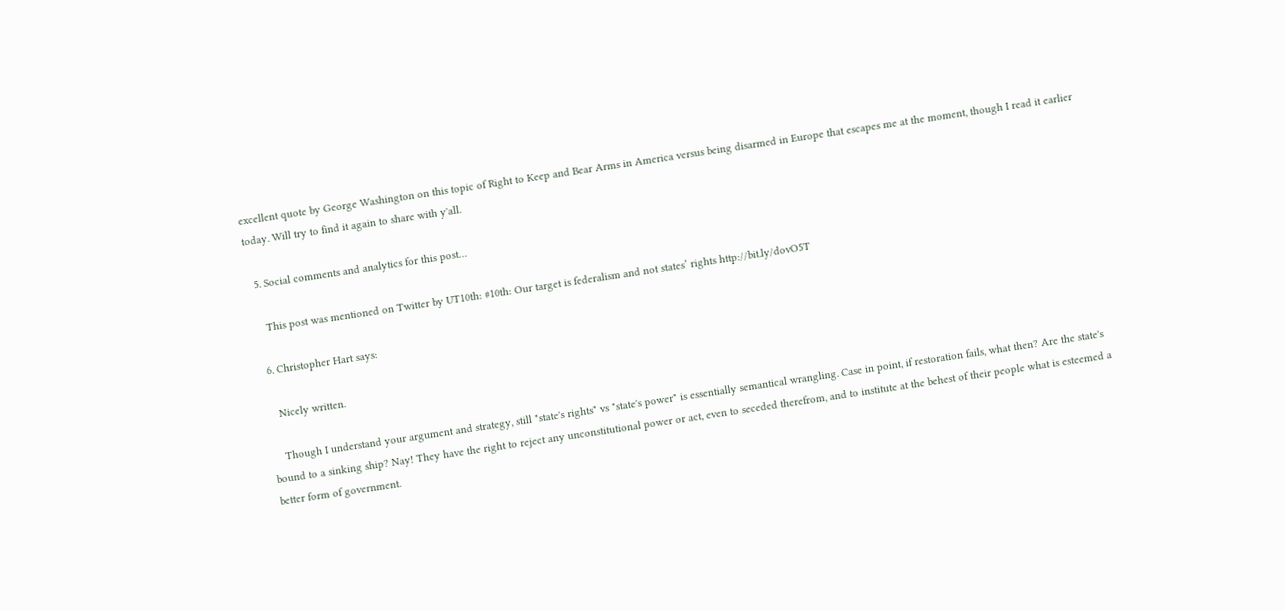excellent quote by George Washington on this topic of Right to Keep and Bear Arms in America versus being disarmed in Europe that escapes me at the moment, though I read it earlier today. Will try to find it again to share with y'all.

  5. Social comments and analytics for this post…

    This post was mentioned on Twitter by UT10th: #10th: Our target is federalism and not states’ rights http://bit.ly/dovO5T

  6. Christopher Hart says:

    Nicely written.

    Though I understand your argument and strategy, still "state's rights" vs "state's power" is essentially semantical wrangling. Case in point, if restoration fails, what then? Are the state's bound to a sinking ship? Nay! They have the right to reject any unconstitutional power or act, even to seceded therefrom, and to institute at the behest of their people what is esteemed a better form of government.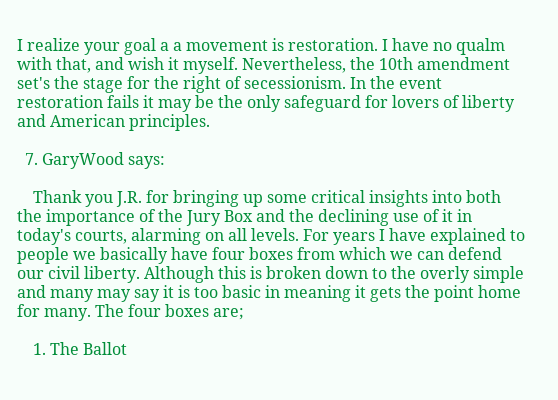I realize your goal a a movement is restoration. I have no qualm with that, and wish it myself. Nevertheless, the 10th amendment set's the stage for the right of secessionism. In the event restoration fails it may be the only safeguard for lovers of liberty and American principles.

  7. GaryWood says:

    Thank you J.R. for bringing up some critical insights into both the importance of the Jury Box and the declining use of it in today's courts, alarming on all levels. For years I have explained to people we basically have four boxes from which we can defend our civil liberty. Although this is broken down to the overly simple and many may say it is too basic in meaning it gets the point home for many. The four boxes are;

    1. The Ballot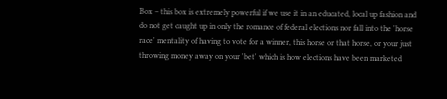Box – this box is extremely powerful if we use it in an educated, local up fashion and do not get caught up in only the romance of federal elections nor fall into the 'horse race' mentality of having to vote for a winner, this horse or that horse, or your just throwing money away on your 'bet' which is how elections have been marketed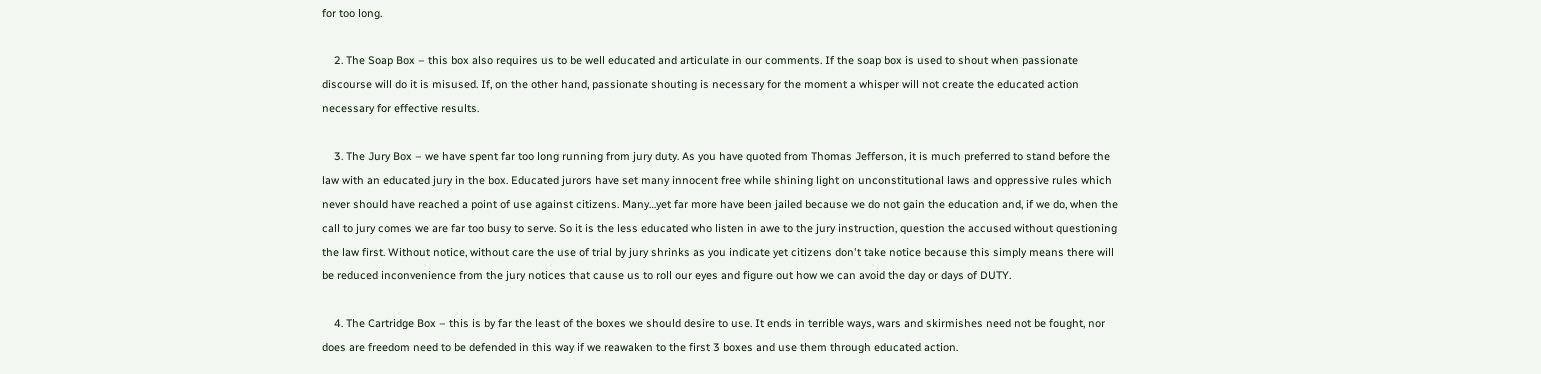for too long.

    2. The Soap Box – this box also requires us to be well educated and articulate in our comments. If the soap box is used to shout when passionate discourse will do it is misused. If, on the other hand, passionate shouting is necessary for the moment a whisper will not create the educated action necessary for effective results.

    3. The Jury Box – we have spent far too long running from jury duty. As you have quoted from Thomas Jefferson, it is much preferred to stand before the law with an educated jury in the box. Educated jurors have set many innocent free while shining light on unconstitutional laws and oppressive rules which never should have reached a point of use against citizens. Many…yet far more have been jailed because we do not gain the education and, if we do, when the call to jury comes we are far too busy to serve. So it is the less educated who listen in awe to the jury instruction, question the accused without questioning the law first. Without notice, without care the use of trial by jury shrinks as you indicate yet citizens don't take notice because this simply means there will be reduced inconvenience from the jury notices that cause us to roll our eyes and figure out how we can avoid the day or days of DUTY.

    4. The Cartridge Box – this is by far the least of the boxes we should desire to use. It ends in terrible ways, wars and skirmishes need not be fought, nor does are freedom need to be defended in this way if we reawaken to the first 3 boxes and use them through educated action.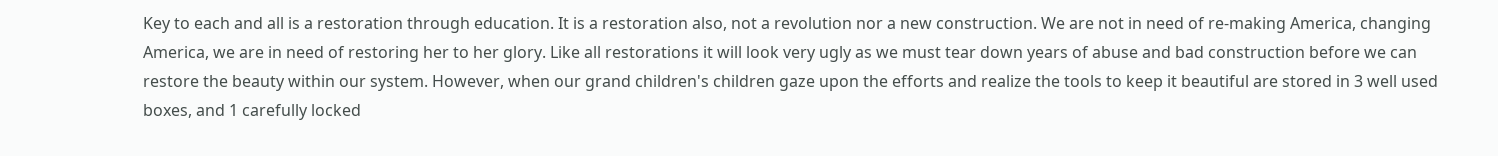Key to each and all is a restoration through education. It is a restoration also, not a revolution nor a new construction. We are not in need of re-making America, changing America, we are in need of restoring her to her glory. Like all restorations it will look very ugly as we must tear down years of abuse and bad construction before we can restore the beauty within our system. However, when our grand children's children gaze upon the efforts and realize the tools to keep it beautiful are stored in 3 well used boxes, and 1 carefully locked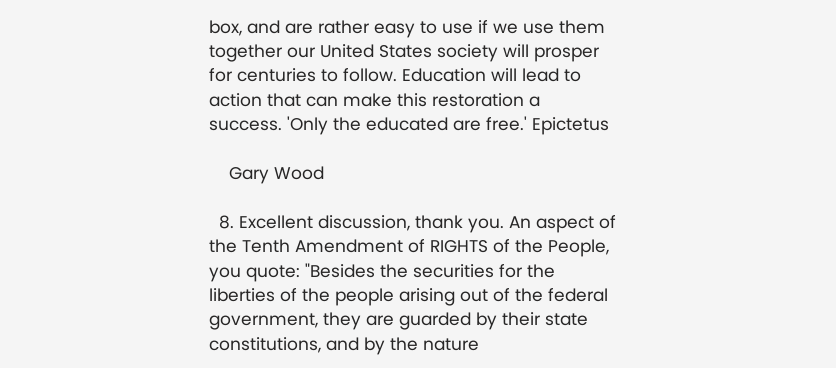box, and are rather easy to use if we use them together our United States society will prosper for centuries to follow. Education will lead to action that can make this restoration a success. 'Only the educated are free.' Epictetus

    Gary Wood

  8. Excellent discussion, thank you. An aspect of the Tenth Amendment of RIGHTS of the People, you quote: "Besides the securities for the liberties of the people arising out of the federal government, they are guarded by their state constitutions, and by the nature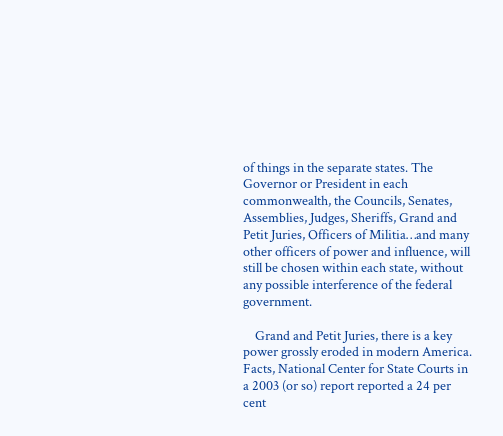of things in the separate states. The Governor or President in each commonwealth, the Councils, Senates, Assemblies, Judges, Sheriffs, Grand and Petit Juries, Officers of Militia…and many other officers of power and influence, will still be chosen within each state, without any possible interference of the federal government.

    Grand and Petit Juries, there is a key power grossly eroded in modern America. Facts, National Center for State Courts in a 2003 (or so) report reported a 24 per cent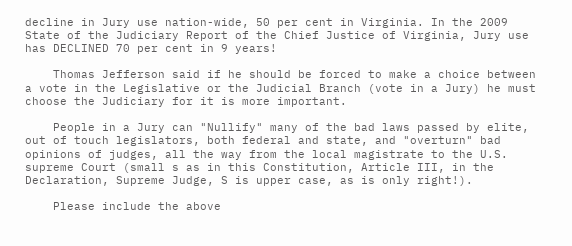decline in Jury use nation-wide, 50 per cent in Virginia. In the 2009 State of the Judiciary Report of the Chief Justice of Virginia, Jury use has DECLINED 70 per cent in 9 years!

    Thomas Jefferson said if he should be forced to make a choice between a vote in the Legislative or the Judicial Branch (vote in a Jury) he must choose the Judiciary for it is more important.

    People in a Jury can "Nullify" many of the bad laws passed by elite, out of touch legislators, both federal and state, and "overturn" bad opinions of judges, all the way from the local magistrate to the U.S. supreme Court (small s as in this Constitution, Article III, in the Declaration, Supreme Judge, S is upper case, as is only right!).

    Please include the above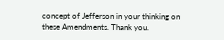concept of Jefferson in your thinking on these Amendments. Thank you.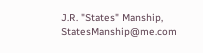J.R. "States" Manship, StatesManship@me.com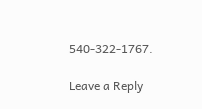540-322-1767.

Leave a Reply